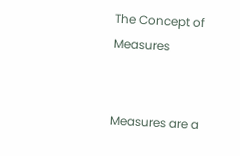The Concept of Measures


Measures are a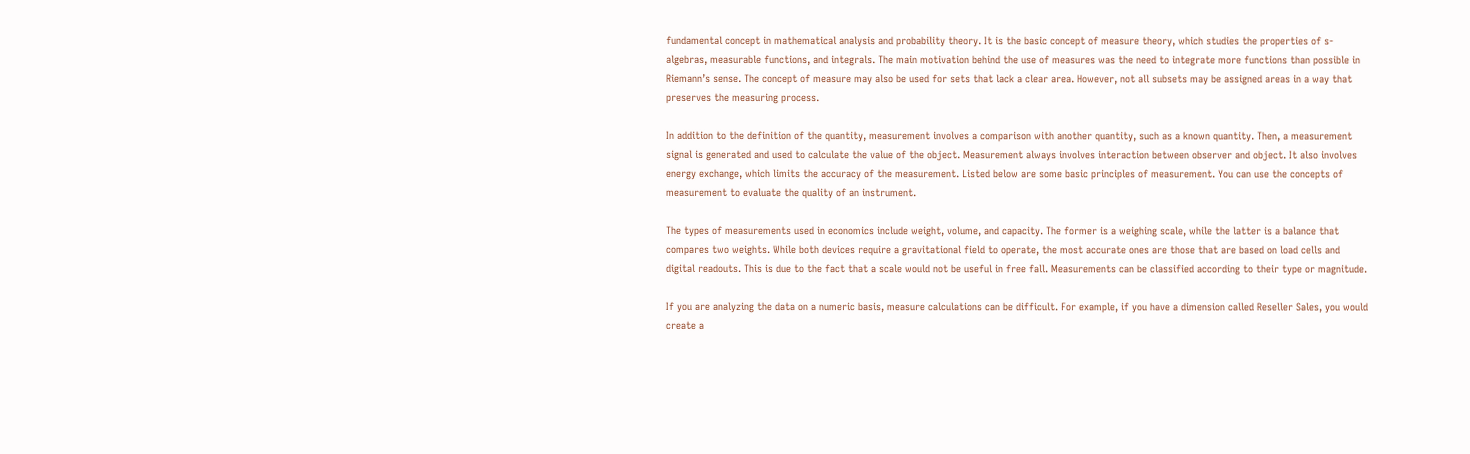fundamental concept in mathematical analysis and probability theory. It is the basic concept of measure theory, which studies the properties of s-algebras, measurable functions, and integrals. The main motivation behind the use of measures was the need to integrate more functions than possible in Riemann’s sense. The concept of measure may also be used for sets that lack a clear area. However, not all subsets may be assigned areas in a way that preserves the measuring process.

In addition to the definition of the quantity, measurement involves a comparison with another quantity, such as a known quantity. Then, a measurement signal is generated and used to calculate the value of the object. Measurement always involves interaction between observer and object. It also involves energy exchange, which limits the accuracy of the measurement. Listed below are some basic principles of measurement. You can use the concepts of measurement to evaluate the quality of an instrument.

The types of measurements used in economics include weight, volume, and capacity. The former is a weighing scale, while the latter is a balance that compares two weights. While both devices require a gravitational field to operate, the most accurate ones are those that are based on load cells and digital readouts. This is due to the fact that a scale would not be useful in free fall. Measurements can be classified according to their type or magnitude.

If you are analyzing the data on a numeric basis, measure calculations can be difficult. For example, if you have a dimension called Reseller Sales, you would create a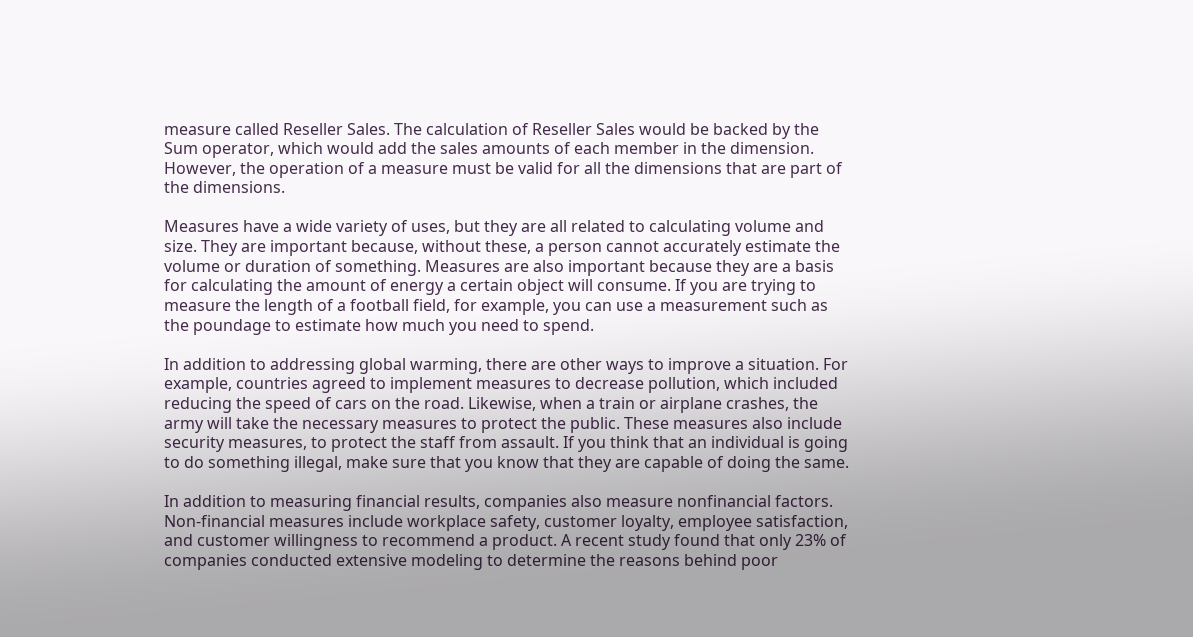measure called Reseller Sales. The calculation of Reseller Sales would be backed by the Sum operator, which would add the sales amounts of each member in the dimension. However, the operation of a measure must be valid for all the dimensions that are part of the dimensions.

Measures have a wide variety of uses, but they are all related to calculating volume and size. They are important because, without these, a person cannot accurately estimate the volume or duration of something. Measures are also important because they are a basis for calculating the amount of energy a certain object will consume. If you are trying to measure the length of a football field, for example, you can use a measurement such as the poundage to estimate how much you need to spend.

In addition to addressing global warming, there are other ways to improve a situation. For example, countries agreed to implement measures to decrease pollution, which included reducing the speed of cars on the road. Likewise, when a train or airplane crashes, the army will take the necessary measures to protect the public. These measures also include security measures, to protect the staff from assault. If you think that an individual is going to do something illegal, make sure that you know that they are capable of doing the same.

In addition to measuring financial results, companies also measure nonfinancial factors. Non-financial measures include workplace safety, customer loyalty, employee satisfaction, and customer willingness to recommend a product. A recent study found that only 23% of companies conducted extensive modeling to determine the reasons behind poor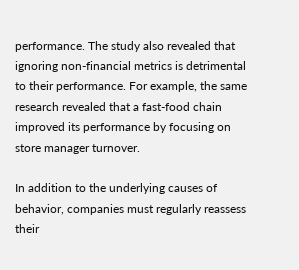performance. The study also revealed that ignoring non-financial metrics is detrimental to their performance. For example, the same research revealed that a fast-food chain improved its performance by focusing on store manager turnover.

In addition to the underlying causes of behavior, companies must regularly reassess their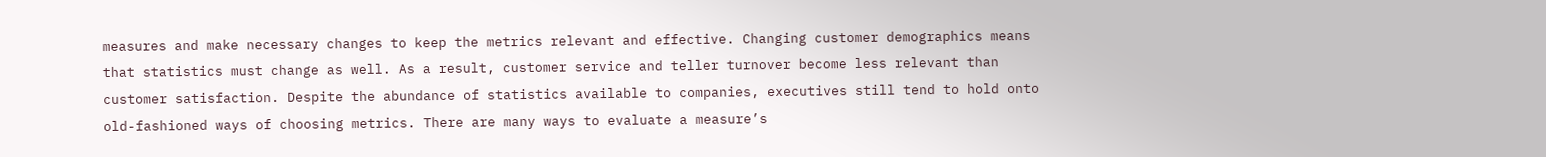measures and make necessary changes to keep the metrics relevant and effective. Changing customer demographics means that statistics must change as well. As a result, customer service and teller turnover become less relevant than customer satisfaction. Despite the abundance of statistics available to companies, executives still tend to hold onto old-fashioned ways of choosing metrics. There are many ways to evaluate a measure’s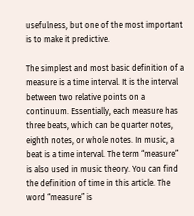usefulness, but one of the most important is to make it predictive.

The simplest and most basic definition of a measure is a time interval. It is the interval between two relative points on a continuum. Essentially, each measure has three beats, which can be quarter notes, eighth notes, or whole notes. In music, a beat is a time interval. The term “measure” is also used in music theory. You can find the definition of time in this article. The word “measure” is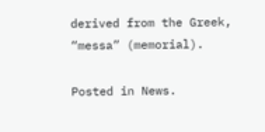derived from the Greek, “messa” (memorial).

Posted in News.